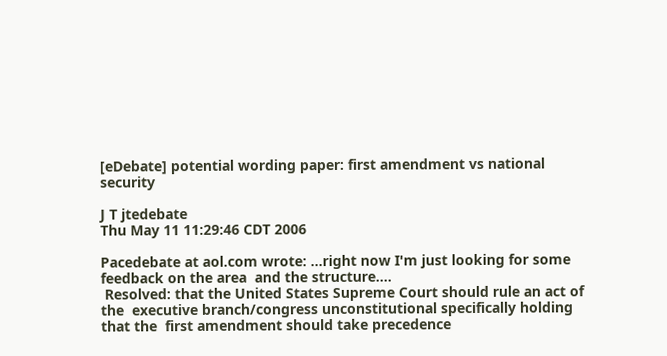[eDebate] potential wording paper: first amendment vs national security

J T jtedebate
Thu May 11 11:29:46 CDT 2006

Pacedebate at aol.com wrote: ...right now I'm just looking for some feedback on the area  and the structure....
 Resolved: that the United States Supreme Court should rule an act of the  executive branch/congress unconstitutional specifically holding that the  first amendment should take precedence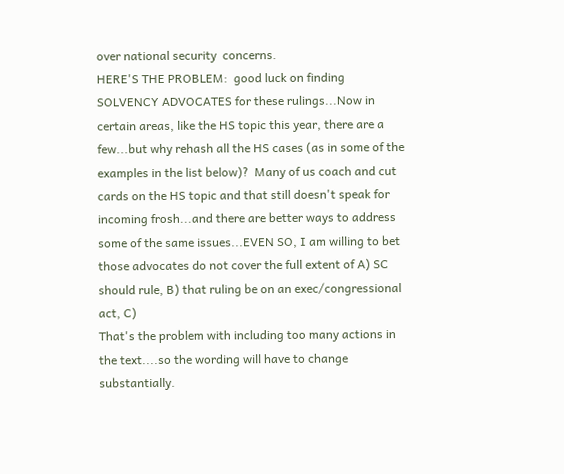over national security  concerns.
HERE'S THE PROBLEM:  good luck on finding SOLVENCY ADVOCATES for these rulings...Now in certain areas, like the HS topic this year, there are a few...but why rehash all the HS cases (as in some of the examples in the list below)?  Many of us coach and cut cards on the HS topic and that still doesn't speak for incoming frosh...and there are better ways to address some of the same issues...EVEN SO, I am willing to bet those advocates do not cover the full extent of A) SC should rule, B) that ruling be on an exec/congressional act, C)
That's the problem with including too many actions in the text....so the wording will have to change substantially.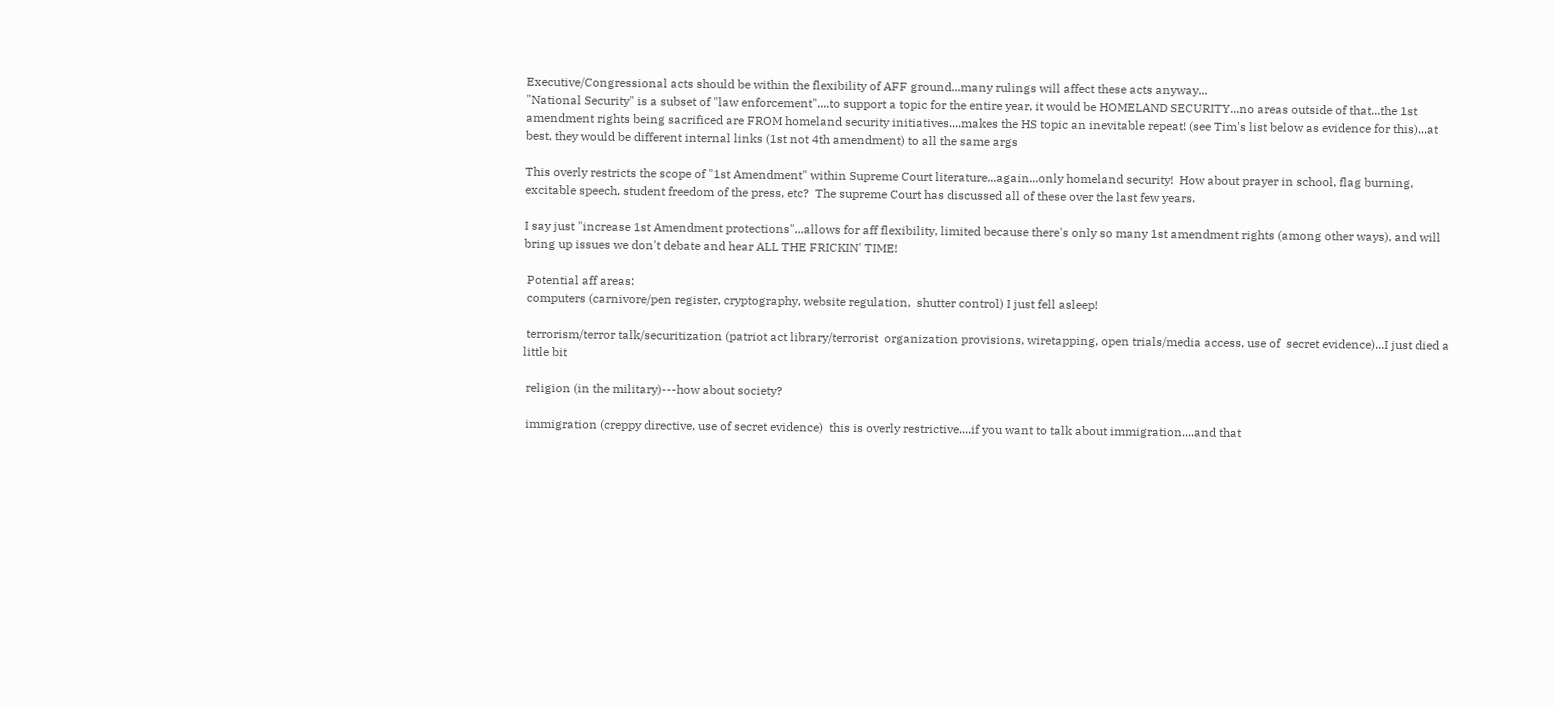Executive/Congressional acts should be within the flexibility of AFF ground...many rulings will affect these acts anyway...
"National Security" is a subset of "law enforcement"....to support a topic for the entire year, it would be HOMELAND SECURITY...no areas outside of that...the 1st amendment rights being sacrificed are FROM homeland security initiatives....makes the HS topic an inevitable repeat! (see Tim's list below as evidence for this)...at best, they would be different internal links (1st not 4th amendment) to all the same args

This overly restricts the scope of "1st Amendment" within Supreme Court literature...again...only homeland security!  How about prayer in school, flag burning, excitable speech, student freedom of the press, etc?  The supreme Court has discussed all of these over the last few years.

I say just "increase 1st Amendment protections"...allows for aff flexibility, limited because there's only so many 1st amendment rights (among other ways), and will bring up issues we don't debate and hear ALL THE FRICKIN' TIME!

 Potential aff areas:
 computers (carnivore/pen register, cryptography, website regulation,  shutter control) I just fell asleep!

 terrorism/terror talk/securitization (patriot act library/terrorist  organization provisions, wiretapping, open trials/media access, use of  secret evidence)...I just died a little bit

 religion (in the military)---how about society?

 immigration (creppy directive, use of secret evidence)  this is overly restrictive....if you want to talk about immigration....and that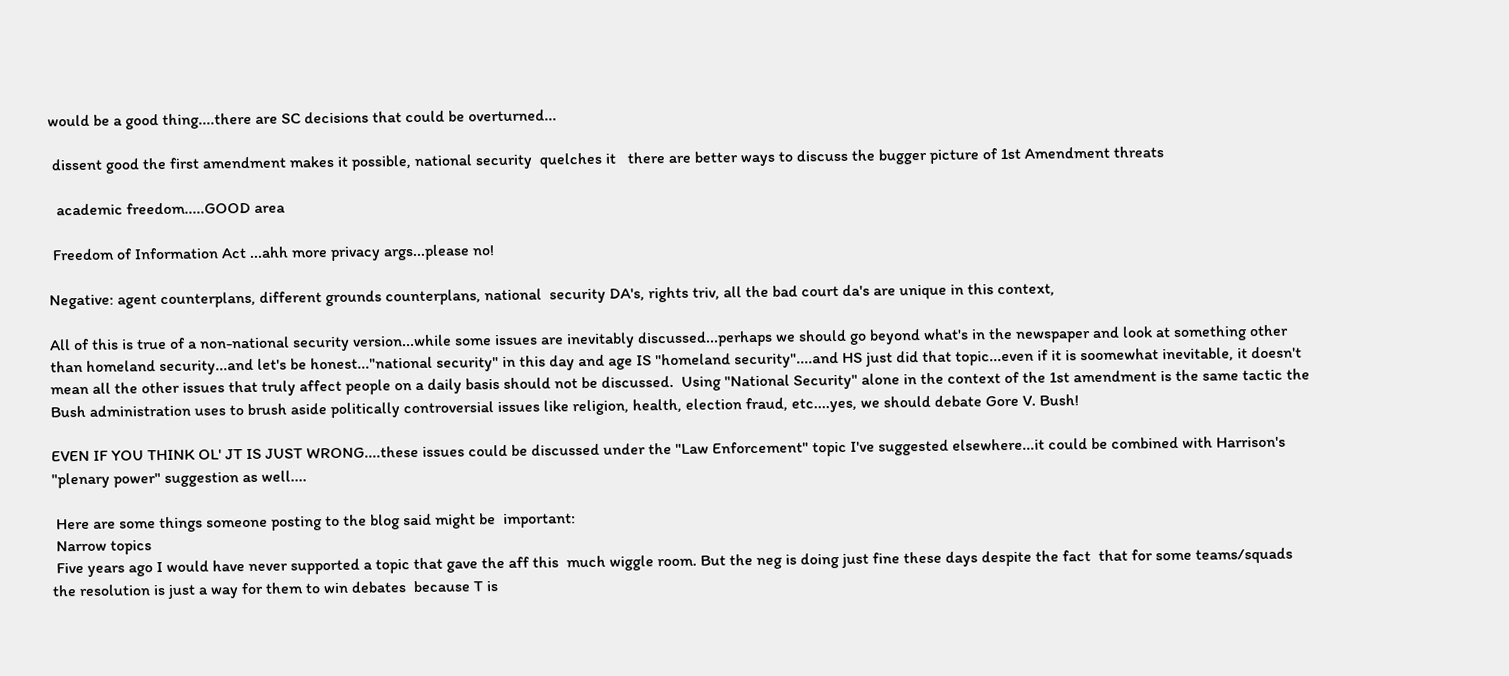would be a good thing....there are SC decisions that could be overturned...

 dissent good the first amendment makes it possible, national security  quelches it   there are better ways to discuss the bugger picture of 1st Amendment threats

  academic freedom.....GOOD area

 Freedom of Information Act ...ahh more privacy args...please no!

Negative: agent counterplans, different grounds counterplans, national  security DA's, rights triv, all the bad court da's are unique in this context,

All of this is true of a non-national security version...while some issues are inevitably discussed...perhaps we should go beyond what's in the newspaper and look at something other than homeland security...and let's be honest..."national security" in this day and age IS "homeland security"....and HS just did that topic...even if it is soomewhat inevitable, it doesn't mean all the other issues that truly affect people on a daily basis should not be discussed.  Using "National Security" alone in the context of the 1st amendment is the same tactic the Bush administration uses to brush aside politically controversial issues like religion, health, election fraud, etc....yes, we should debate Gore V. Bush!

EVEN IF YOU THINK OL' JT IS JUST WRONG....these issues could be discussed under the "Law Enforcement" topic I've suggested elsewhere...it could be combined with Harrison's "plenary power" suggestion as well....

 Here are some things someone posting to the blog said might be  important:
 Narrow topics
 Five years ago I would have never supported a topic that gave the aff this  much wiggle room. But the neg is doing just fine these days despite the fact  that for some teams/squads the resolution is just a way for them to win debates  because T is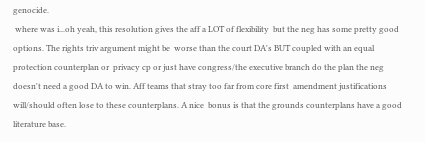genocide.
 where was i...oh yeah, this resolution gives the aff a LOT of flexibility  but the neg has some pretty good options. The rights triv argument might be  worse than the court DA's BUT coupled with an equal protection counterplan or  privacy cp or just have congress/the executive branch do the plan the neg  doesn't need a good DA to win. Aff teams that stray too far from core first  amendment justifications will/should often lose to these counterplans. A nice  bonus is that the grounds counterplans have a good literature base.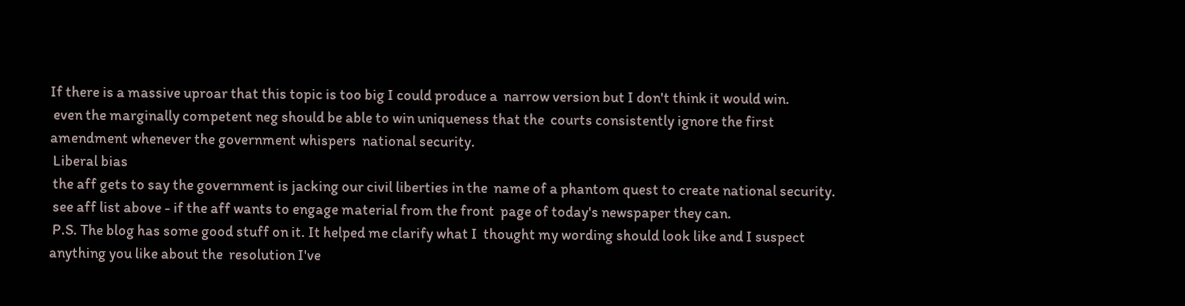If there is a massive uproar that this topic is too big I could produce a  narrow version but I don't think it would win.
 even the marginally competent neg should be able to win uniqueness that the  courts consistently ignore the first amendment whenever the government whispers  national security.
 Liberal bias
 the aff gets to say the government is jacking our civil liberties in the  name of a phantom quest to create national security.
 see aff list above - if the aff wants to engage material from the front  page of today's newspaper they can.
 P.S. The blog has some good stuff on it. It helped me clarify what I  thought my wording should look like and I suspect anything you like about the  resolution I've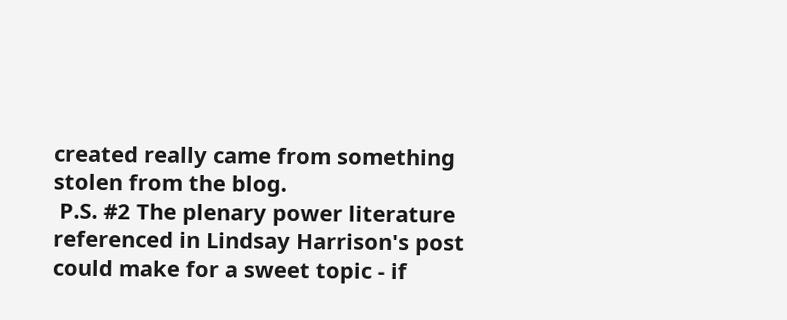created really came from something stolen from the blog.
 P.S. #2 The plenary power literature referenced in Lindsay Harrison's post  could make for a sweet topic - if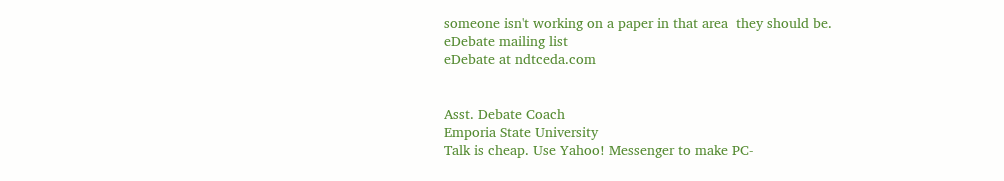someone isn't working on a paper in that area  they should be.
eDebate mailing list
eDebate at ndtceda.com


Asst. Debate Coach
Emporia State University
Talk is cheap. Use Yahoo! Messenger to make PC-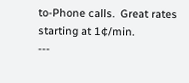to-Phone calls.  Great rates starting at 1¢/min.
---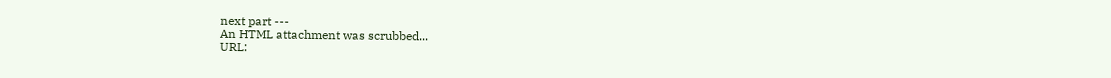next part ---
An HTML attachment was scrubbed...
URL: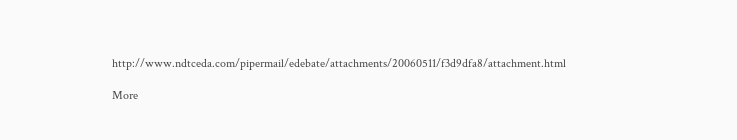http://www.ndtceda.com/pipermail/edebate/attachments/20060511/f3d9dfa8/attachment.html

More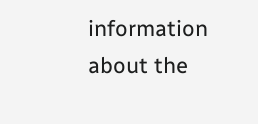information about the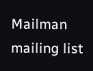Mailman mailing list